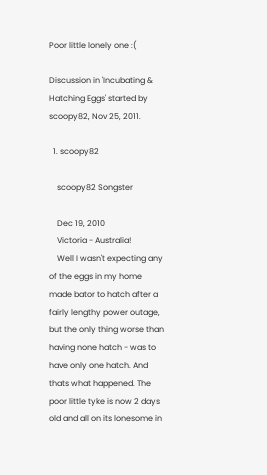Poor little lonely one :(

Discussion in 'Incubating & Hatching Eggs' started by scoopy82, Nov 25, 2011.

  1. scoopy82

    scoopy82 Songster

    Dec 19, 2010
    Victoria - Australia!
    Well I wasn't expecting any of the eggs in my home made bator to hatch after a fairly lengthy power outage, but the only thing worse than having none hatch - was to have only one hatch. And thats what happened. The poor little tyke is now 2 days old and all on its lonesome in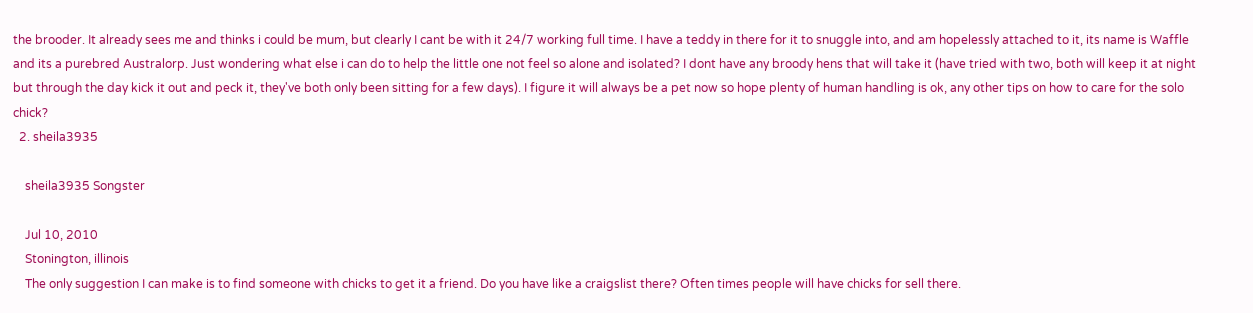the brooder. It already sees me and thinks i could be mum, but clearly I cant be with it 24/7 working full time. I have a teddy in there for it to snuggle into, and am hopelessly attached to it, its name is Waffle and its a purebred Australorp. Just wondering what else i can do to help the little one not feel so alone and isolated? I dont have any broody hens that will take it (have tried with two, both will keep it at night but through the day kick it out and peck it, they've both only been sitting for a few days). I figure it will always be a pet now so hope plenty of human handling is ok, any other tips on how to care for the solo chick?
  2. sheila3935

    sheila3935 Songster

    Jul 10, 2010
    Stonington, illinois
    The only suggestion I can make is to find someone with chicks to get it a friend. Do you have like a craigslist there? Often times people will have chicks for sell there.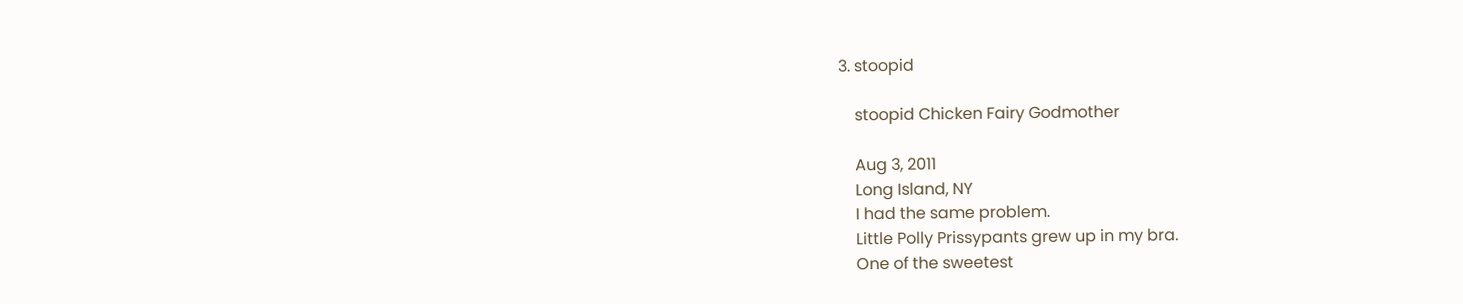3. stoopid

    stoopid Chicken Fairy Godmother

    Aug 3, 2011
    Long Island, NY
    I had the same problem.
    Little Polly Prissypants grew up in my bra.
    One of the sweetest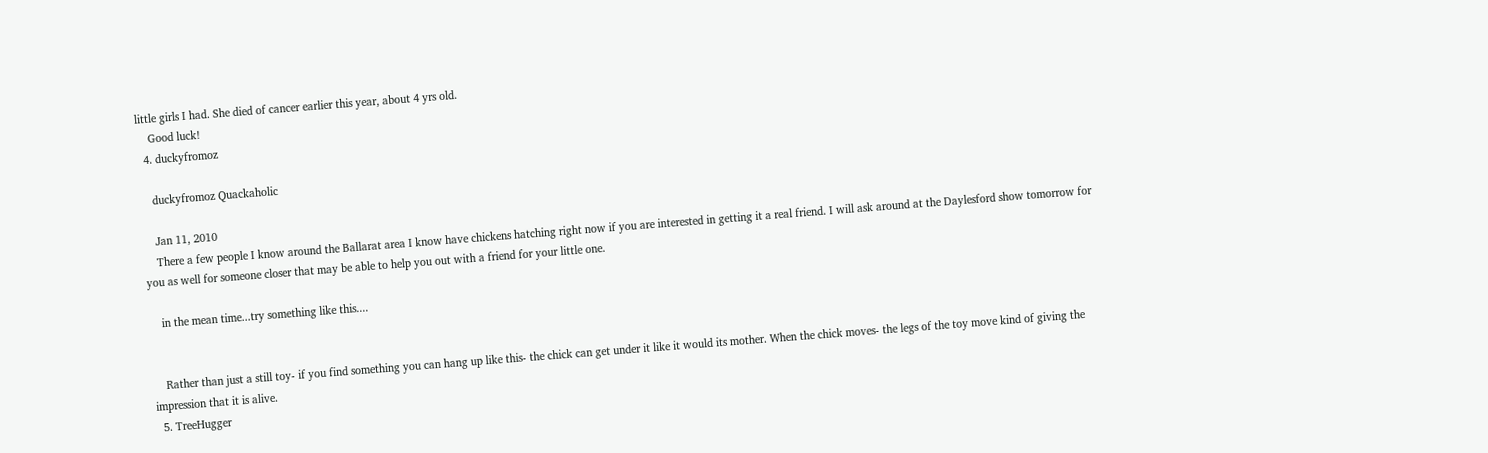little girls I had. She died of cancer earlier this year, about 4 yrs old.
    Good luck!
  4. duckyfromoz

    duckyfromoz Quackaholic

    Jan 11, 2010
    There a few people I know around the Ballarat area I know have chickens hatching right now if you are interested in getting it a real friend. I will ask around at the Daylesford show tomorrow for you as well for someone closer that may be able to help you out with a friend for your little one.

    in the mean time...try something like this....


    Rather than just a still toy- if you find something you can hang up like this- the chick can get under it like it would its mother. When the chick moves- the legs of the toy move kind of giving the impression that it is alive.
  5. TreeHugger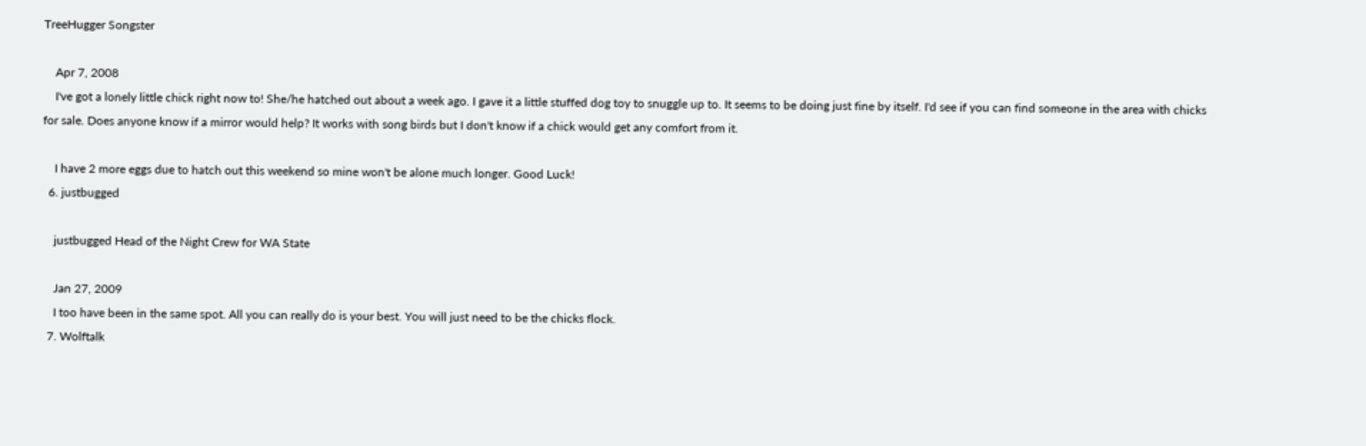TreeHugger Songster

    Apr 7, 2008
    I've got a lonely little chick right now to! She/he hatched out about a week ago. I gave it a little stuffed dog toy to snuggle up to. It seems to be doing just fine by itself. I'd see if you can find someone in the area with chicks for sale. Does anyone know if a mirror would help? It works with song birds but I don't know if a chick would get any comfort from it.

    I have 2 more eggs due to hatch out this weekend so mine won't be alone much longer. Good Luck!
  6. justbugged

    justbugged Head of the Night Crew for WA State

    Jan 27, 2009
    I too have been in the same spot. All you can really do is your best. You will just need to be the chicks flock.
  7. Wolftalk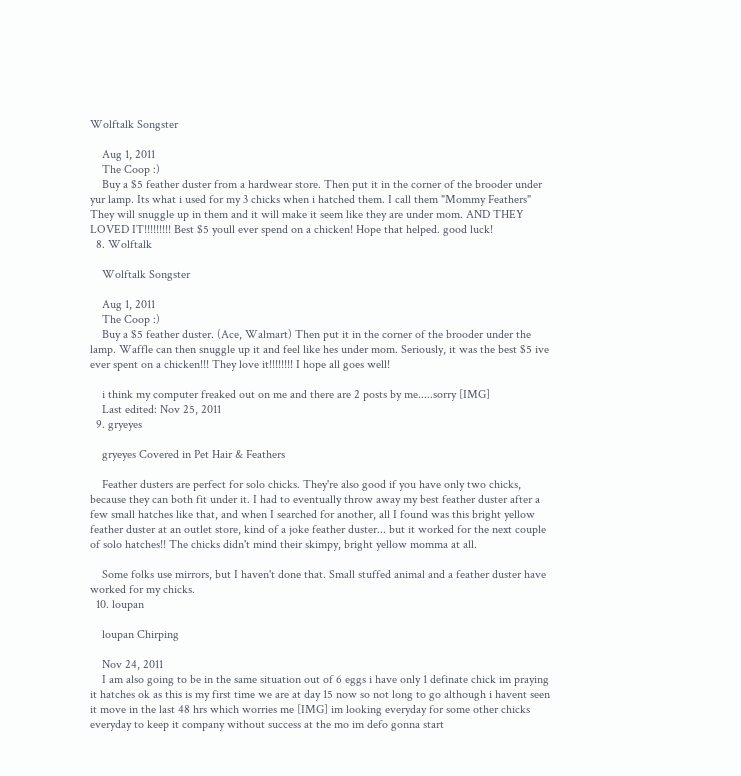Wolftalk Songster

    Aug 1, 2011
    The Coop :)
    Buy a $5 feather duster from a hardwear store. Then put it in the corner of the brooder under yur lamp. Its what i used for my 3 chicks when i hatched them. I call them "Mommy Feathers" They will snuggle up in them and it will make it seem like they are under mom. AND THEY LOVED IT!!!!!!!!! Best $5 youll ever spend on a chicken! Hope that helped. good luck!
  8. Wolftalk

    Wolftalk Songster

    Aug 1, 2011
    The Coop :)
    Buy a $5 feather duster. (Ace, Walmart) Then put it in the corner of the brooder under the lamp. Waffle can then snuggle up it and feel like hes under mom. Seriously, it was the best $5 ive ever spent on a chicken!!! They love it!!!!!!!! I hope all goes well!

    i think my computer freaked out on me and there are 2 posts by me.....sorry [IMG]
    Last edited: Nov 25, 2011
  9. gryeyes

    gryeyes Covered in Pet Hair & Feathers

    Feather dusters are perfect for solo chicks. They're also good if you have only two chicks, because they can both fit under it. I had to eventually throw away my best feather duster after a few small hatches like that, and when I searched for another, all I found was this bright yellow feather duster at an outlet store, kind of a joke feather duster... but it worked for the next couple of solo hatches!! The chicks didn't mind their skimpy, bright yellow momma at all.

    Some folks use mirrors, but I haven't done that. Small stuffed animal and a feather duster have worked for my chicks.
  10. loupan

    loupan Chirping

    Nov 24, 2011
    I am also going to be in the same situation out of 6 eggs i have only 1 definate chick im praying it hatches ok as this is my first time we are at day 15 now so not long to go although i havent seen it move in the last 48 hrs which worries me [IMG] im looking everyday for some other chicks everyday to keep it company without success at the mo im defo gonna start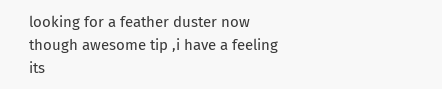looking for a feather duster now though awesome tip ,i have a feeling its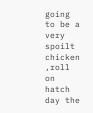going to be a very spoilt chicken ,roll on hatch day the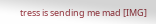tress is sending me mad [IMG]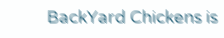BackYard Chickens is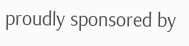proudly sponsored by